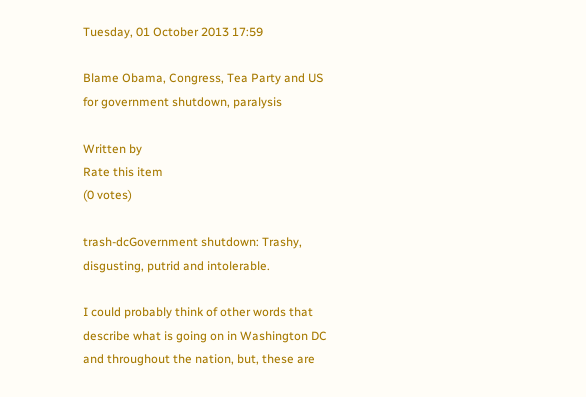Tuesday, 01 October 2013 17:59

Blame Obama, Congress, Tea Party and US for government shutdown, paralysis

Written by
Rate this item
(0 votes)

trash-dcGovernment shutdown: Trashy, disgusting, putrid and intolerable.

I could probably think of other words that describe what is going on in Washington DC and throughout the nation, but, these are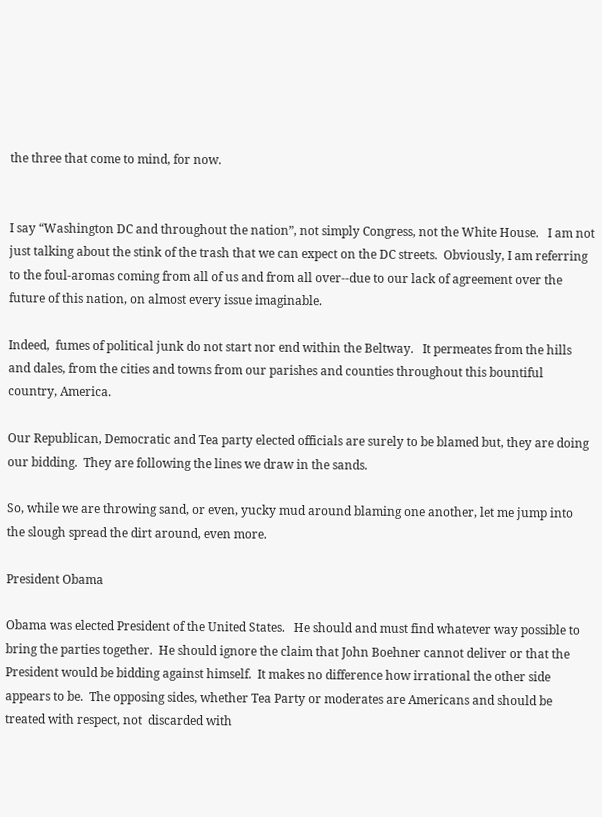the three that come to mind, for now.


I say “Washington DC and throughout the nation”, not simply Congress, not the White House.   I am not just talking about the stink of the trash that we can expect on the DC streets.  Obviously, I am referring to the foul-aromas coming from all of us and from all over--due to our lack of agreement over the future of this nation, on almost every issue imaginable.

Indeed,  fumes of political junk do not start nor end within the Beltway.   It permeates from the hills and dales, from the cities and towns from our parishes and counties throughout this bountiful country, America.

Our Republican, Democratic and Tea party elected officials are surely to be blamed but, they are doing our bidding.  They are following the lines we draw in the sands.

So, while we are throwing sand, or even, yucky mud around blaming one another, let me jump into the slough spread the dirt around, even more.

President Obama

Obama was elected President of the United States.   He should and must find whatever way possible to bring the parties together.  He should ignore the claim that John Boehner cannot deliver or that the President would be bidding against himself.  It makes no difference how irrational the other side appears to be.  The opposing sides, whether Tea Party or moderates are Americans and should be treated with respect, not  discarded with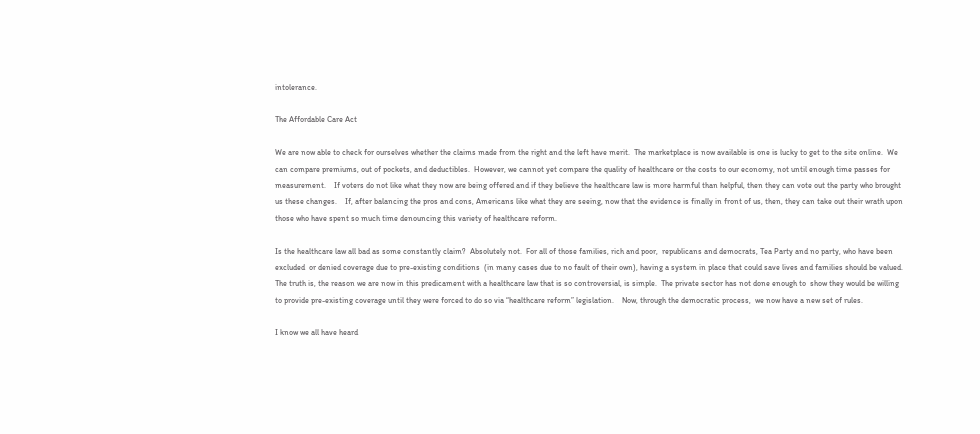intolerance.

The Affordable Care Act

We are now able to check for ourselves whether the claims made from the right and the left have merit.  The marketplace is now available is one is lucky to get to the site online.  We can compare premiums, out of pockets, and deductibles.  However, we cannot yet compare the quality of healthcare or the costs to our economy, not until enough time passes for measurement.    If voters do not like what they now are being offered and if they believe the healthcare law is more harmful than helpful, then they can vote out the party who brought us these changes.    If, after balancing the pros and cons, Americans like what they are seeing, now that the evidence is finally in front of us, then, they can take out their wrath upon those who have spent so much time denouncing this variety of healthcare reform.

Is the healthcare law all bad as some constantly claim?  Absolutely not.  For all of those families, rich and poor,  republicans and democrats, Tea Party and no party, who have been excluded  or denied coverage due to pre-existing conditions  (in many cases due to no fault of their own), having a system in place that could save lives and families should be valued.   The truth is, the reason we are now in this predicament with a healthcare law that is so controversial, is simple.  The private sector has not done enough to  show they would be willing to provide pre-existing coverage until they were forced to do so via “healthcare reform” legislation.    Now, through the democratic process,  we now have a new set of rules.

I know we all have heard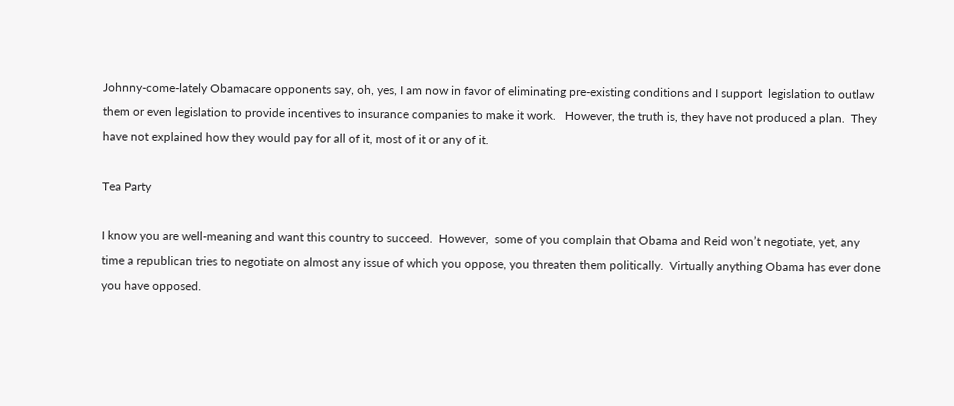Johnny-come-lately Obamacare opponents say, oh, yes, I am now in favor of eliminating pre-existing conditions and I support  legislation to outlaw them or even legislation to provide incentives to insurance companies to make it work.   However, the truth is, they have not produced a plan.  They have not explained how they would pay for all of it, most of it or any of it.

Tea Party

I know you are well-meaning and want this country to succeed.  However,  some of you complain that Obama and Reid won’t negotiate, yet, any time a republican tries to negotiate on almost any issue of which you oppose, you threaten them politically.  Virtually anything Obama has ever done you have opposed.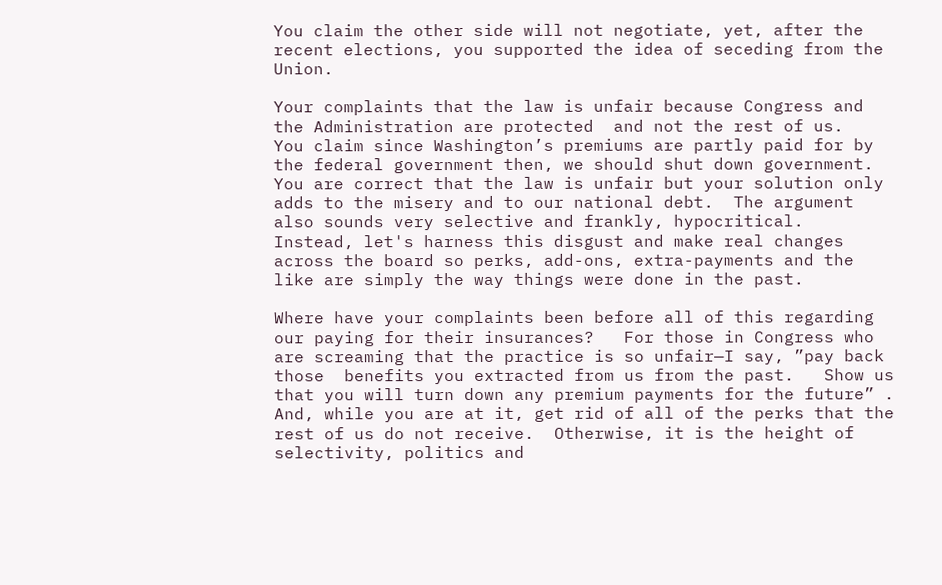You claim the other side will not negotiate, yet, after the recent elections, you supported the idea of seceding from the Union.

Your complaints that the law is unfair because Congress and the Administration are protected  and not the rest of us.   You claim since Washington’s premiums are partly paid for by the federal government then, we should shut down government.    You are correct that the law is unfair but your solution only adds to the misery and to our national debt.  The argument also sounds very selective and frankly, hypocritical.  Instead, let's harness this disgust and make real changes across the board so perks, add-ons, extra-payments and the like are simply the way things were done in the past.

Where have your complaints been before all of this regarding our paying for their insurances?   For those in Congress who are screaming that the practice is so unfair—I say, ”pay back those  benefits you extracted from us from the past.   Show us that you will turn down any premium payments for the future” .  And, while you are at it, get rid of all of the perks that the rest of us do not receive.  Otherwise, it is the height of selectivity, politics and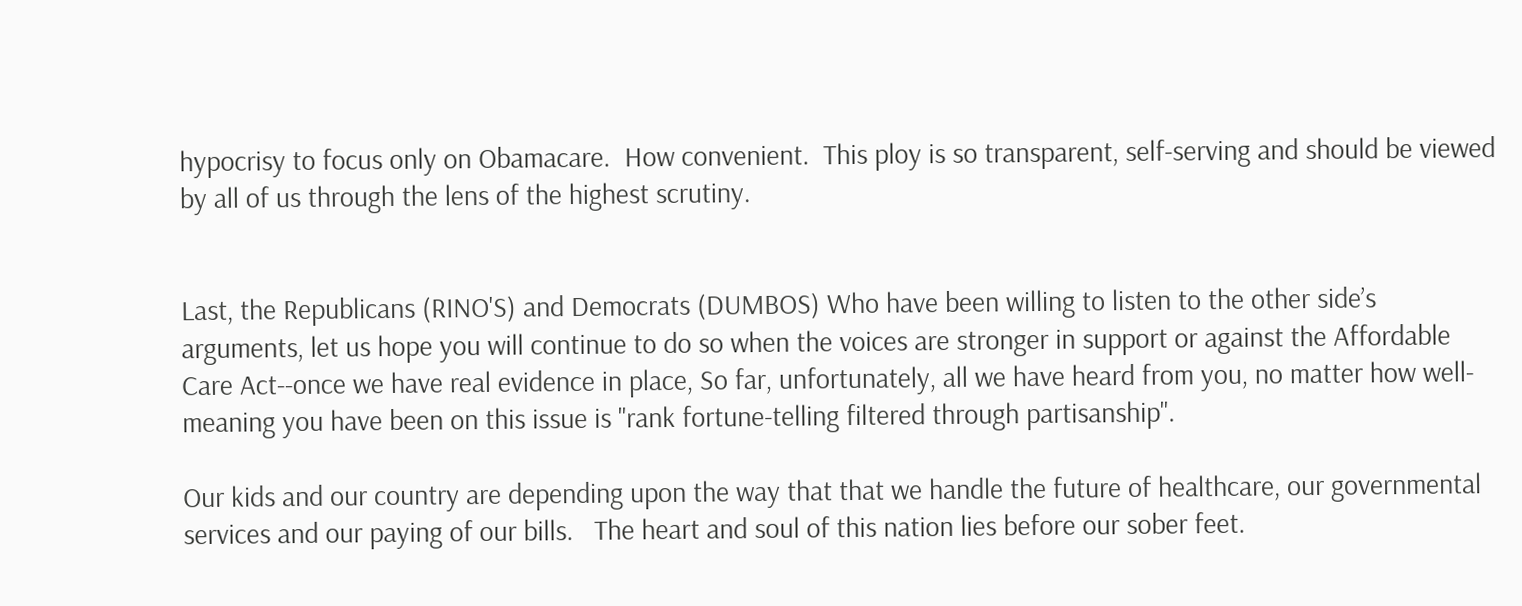hypocrisy to focus only on Obamacare.  How convenient.  This ploy is so transparent, self-serving and should be viewed by all of us through the lens of the highest scrutiny.


Last, the Republicans (RINO'S) and Democrats (DUMBOS) Who have been willing to listen to the other side’s arguments, let us hope you will continue to do so when the voices are stronger in support or against the Affordable Care Act--once we have real evidence in place, So far, unfortunately, all we have heard from you, no matter how well-meaning you have been on this issue is "rank fortune-telling filtered through partisanship".

Our kids and our country are depending upon the way that that we handle the future of healthcare, our governmental services and our paying of our bills.   The heart and soul of this nation lies before our sober feet.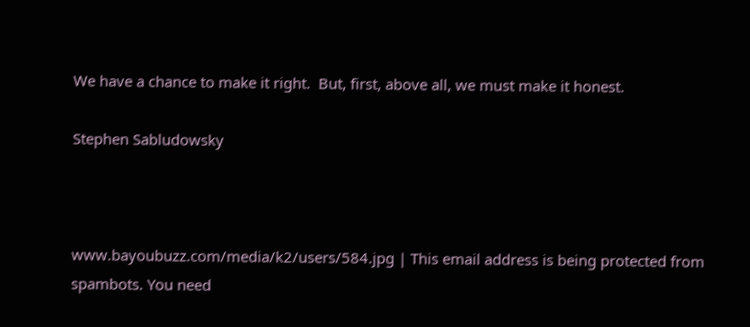We have a chance to make it right.  But, first, above all, we must make it honest.

Stephen Sabludowsky



www.bayoubuzz.com/media/k2/users/584.jpg | This email address is being protected from spambots. You need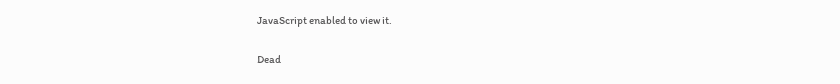JavaScript enabled to view it.

Dead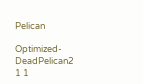Pelican

Optimized-DeadPelican2 1 1